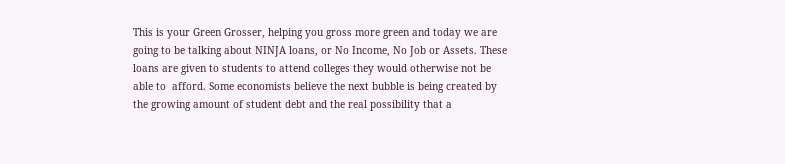This is your Green Grosser, helping you gross more green and today we are going to be talking about NINJA loans, or No Income, No Job or Assets. These loans are given to students to attend colleges they would otherwise not be able to  afford. Some economists believe the next bubble is being created by the growing amount of student debt and the real possibility that a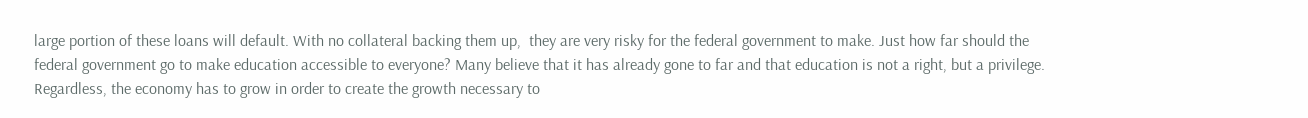large portion of these loans will default. With no collateral backing them up,  they are very risky for the federal government to make. Just how far should the federal government go to make education accessible to everyone? Many believe that it has already gone to far and that education is not a right, but a privilege. Regardless, the economy has to grow in order to create the growth necessary to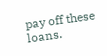pay off these loans.